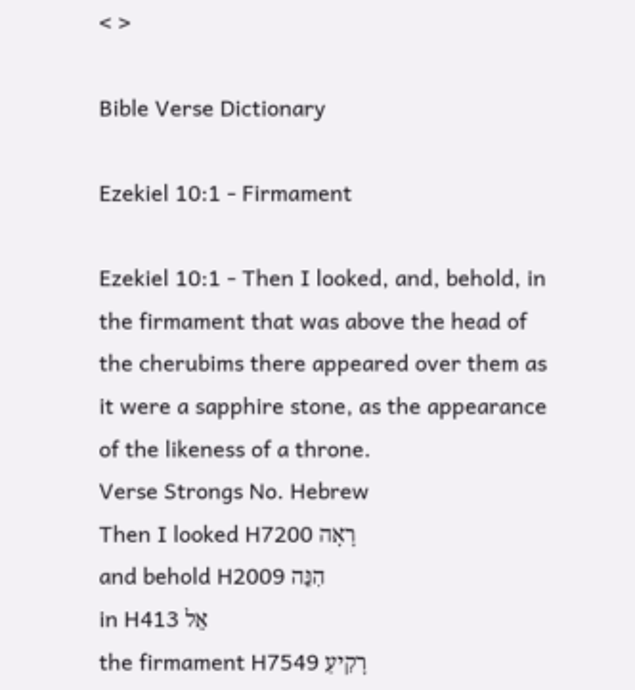< >

Bible Verse Dictionary

Ezekiel 10:1 - Firmament

Ezekiel 10:1 - Then I looked, and, behold, in the firmament that was above the head of the cherubims there appeared over them as it were a sapphire stone, as the appearance of the likeness of a throne.
Verse Strongs No. Hebrew
Then I looked H7200 רָאָה
and behold H2009 הִנֵּה
in H413 אֵל
the firmament H7549 רָקִיעַ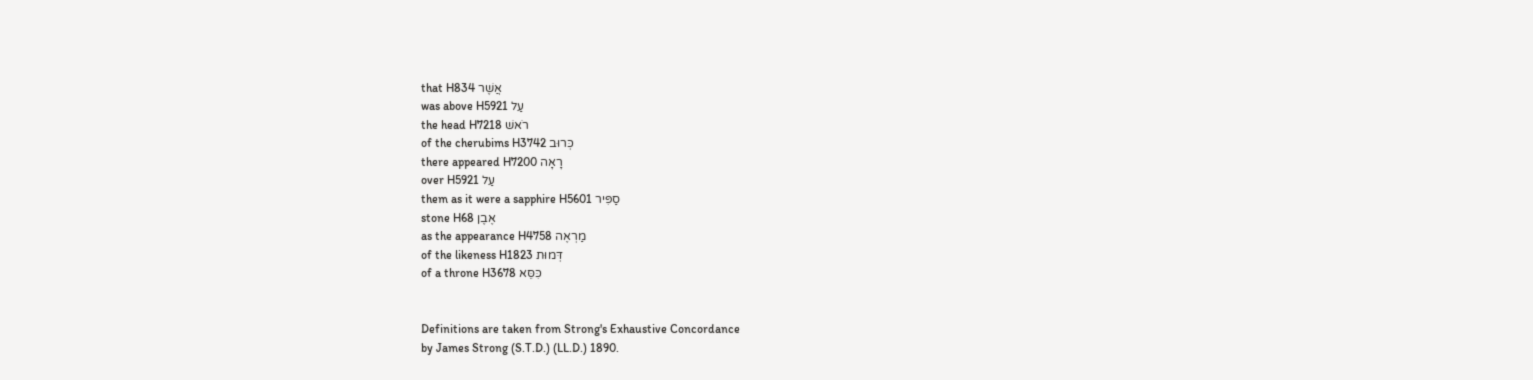that H834 אֲשֶׁר
was above H5921 עַל
the head H7218 רֹאשׁ
of the cherubims H3742 כְּרוּב
there appeared H7200 רָאָה
over H5921 עַל
them as it were a sapphire H5601 סַפִּיר
stone H68 אֶבֶן
as the appearance H4758 מַרְאֶה
of the likeness H1823 דְּמוּת
of a throne H3678 כִּסֵּא


Definitions are taken from Strong's Exhaustive Concordance
by James Strong (S.T.D.) (LL.D.) 1890.